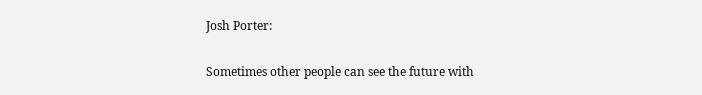Josh Porter:

Sometimes other people can see the future with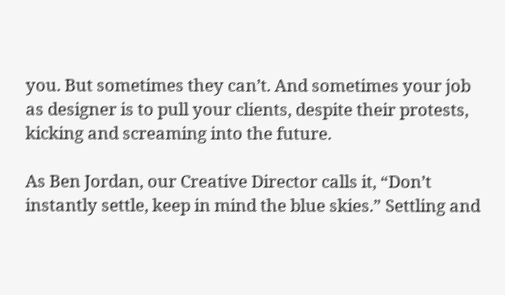you. But sometimes they can’t. And sometimes your job as designer is to pull your clients, despite their protests, kicking and screaming into the future.

As Ben Jordan, our Creative Director calls it, “Don’t instantly settle, keep in mind the blue skies.” Settling and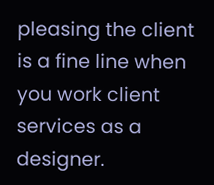pleasing the client is a fine line when you work client services as a designer.